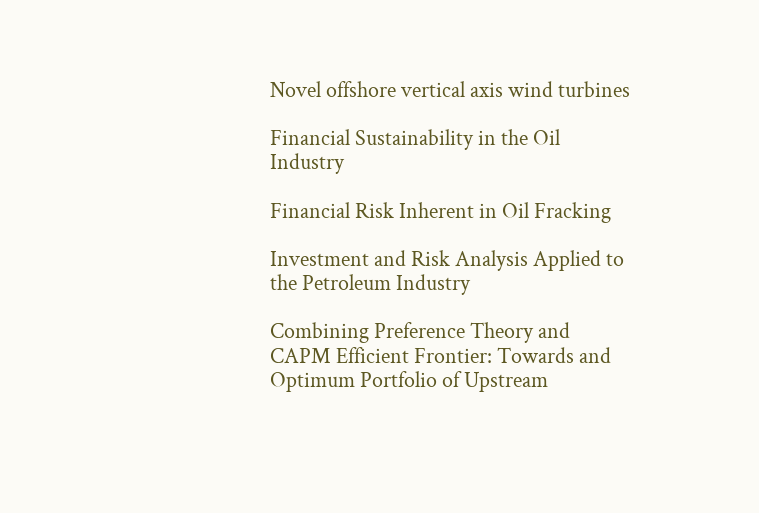Novel offshore vertical axis wind turbines

Financial Sustainability in the Oil Industry

Financial Risk Inherent in Oil Fracking

Investment and Risk Analysis Applied to the Petroleum Industry

Combining Preference Theory and CAPM Efficient Frontier: Towards and Optimum Portfolio of Upstream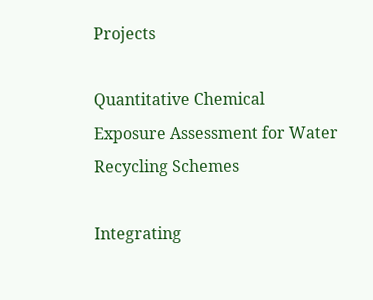Projects

Quantitative Chemical Exposure Assessment for Water Recycling Schemes

Integrating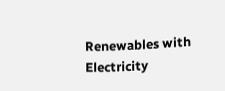Renewables with Electricity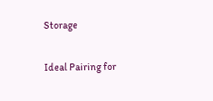Storage

Ideal Pairing for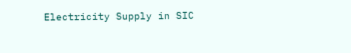Electricity Supply in SIC